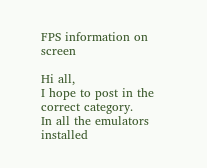FPS information on screen

Hi all,
I hope to post in the correct category.
In all the emulators installed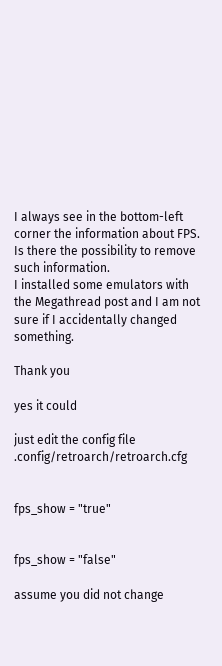I always see in the bottom-left corner the information about FPS.
Is there the possibility to remove such information.
I installed some emulators with the Megathread post and I am not sure if I accidentally changed something.

Thank you

yes it could

just edit the config file .config/retroarch/retroarch.cfg


fps_show = "true"


fps_show = "false"

assume you did not change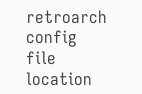retroarch config file location